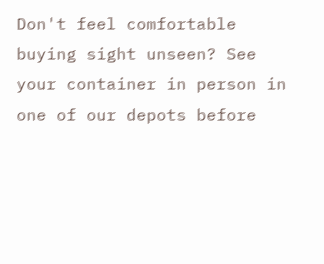Don't feel comfortable buying sight unseen? See your container in person in one of our depots before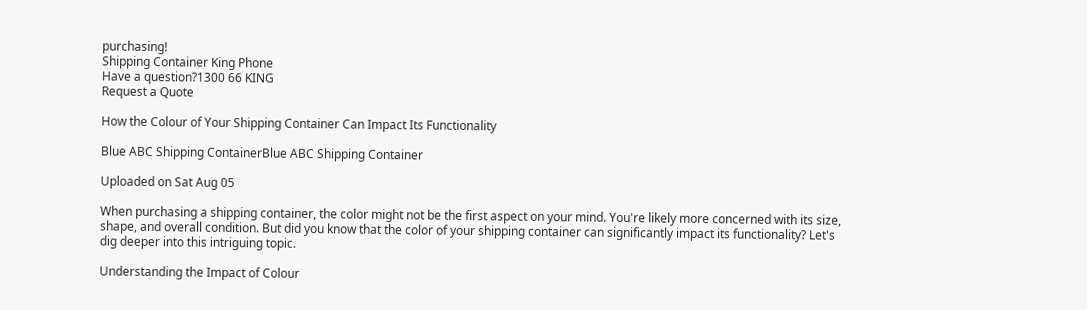purchasing!
Shipping Container King Phone
Have a question?1300 66 KING
Request a Quote

How the Colour of Your Shipping Container Can Impact Its Functionality

Blue ABC Shipping ContainerBlue ABC Shipping Container

Uploaded on Sat Aug 05

When purchasing a shipping container, the color might not be the first aspect on your mind. You're likely more concerned with its size, shape, and overall condition. But did you know that the color of your shipping container can significantly impact its functionality? Let's dig deeper into this intriguing topic.

Understanding the Impact of Colour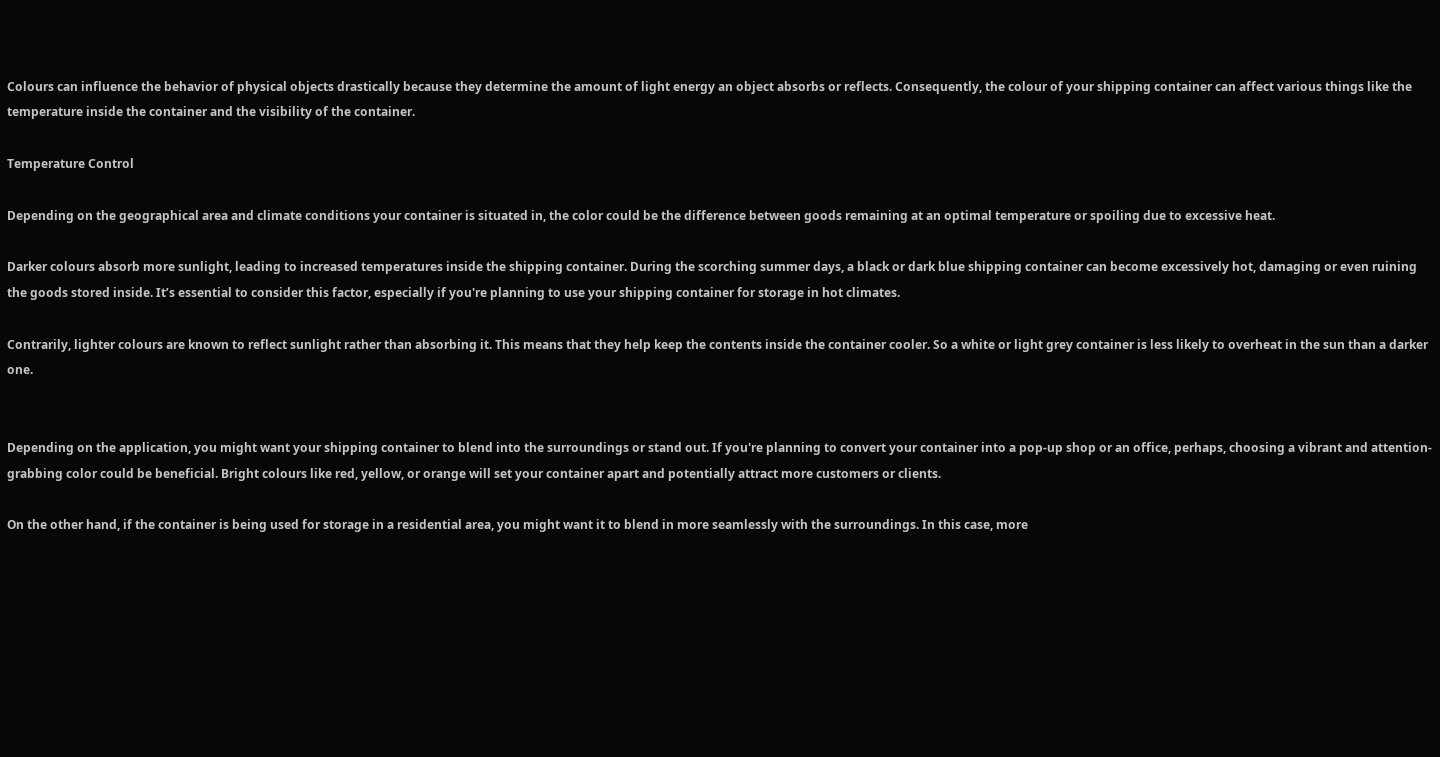Colours can influence the behavior of physical objects drastically because they determine the amount of light energy an object absorbs or reflects. Consequently, the colour of your shipping container can affect various things like the temperature inside the container and the visibility of the container.

Temperature Control

Depending on the geographical area and climate conditions your container is situated in, the color could be the difference between goods remaining at an optimal temperature or spoiling due to excessive heat.

Darker colours absorb more sunlight, leading to increased temperatures inside the shipping container. During the scorching summer days, a black or dark blue shipping container can become excessively hot, damaging or even ruining the goods stored inside. It’s essential to consider this factor, especially if you're planning to use your shipping container for storage in hot climates.

Contrarily, lighter colours are known to reflect sunlight rather than absorbing it. This means that they help keep the contents inside the container cooler. So a white or light grey container is less likely to overheat in the sun than a darker one.


Depending on the application, you might want your shipping container to blend into the surroundings or stand out. If you're planning to convert your container into a pop-up shop or an office, perhaps, choosing a vibrant and attention-grabbing color could be beneficial. Bright colours like red, yellow, or orange will set your container apart and potentially attract more customers or clients.

On the other hand, if the container is being used for storage in a residential area, you might want it to blend in more seamlessly with the surroundings. In this case, more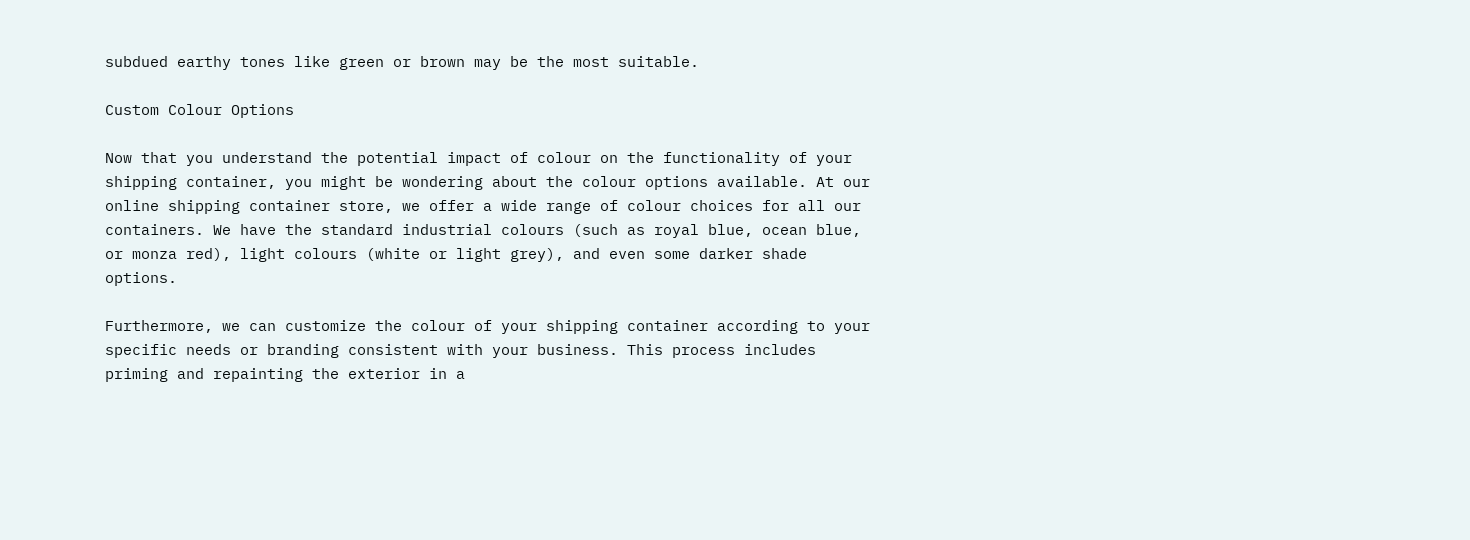subdued earthy tones like green or brown may be the most suitable.

Custom Colour Options

Now that you understand the potential impact of colour on the functionality of your shipping container, you might be wondering about the colour options available. At our online shipping container store, we offer a wide range of colour choices for all our containers. We have the standard industrial colours (such as royal blue, ocean blue, or monza red), light colours (white or light grey), and even some darker shade options.

Furthermore, we can customize the colour of your shipping container according to your specific needs or branding consistent with your business. This process includes priming and repainting the exterior in a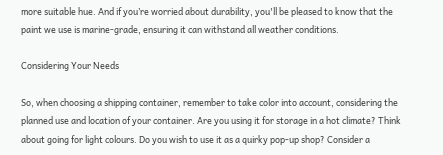more suitable hue. And if you’re worried about durability, you'll be pleased to know that the paint we use is marine-grade, ensuring it can withstand all weather conditions.

Considering Your Needs

So, when choosing a shipping container, remember to take color into account, considering the planned use and location of your container. Are you using it for storage in a hot climate? Think about going for light colours. Do you wish to use it as a quirky pop-up shop? Consider a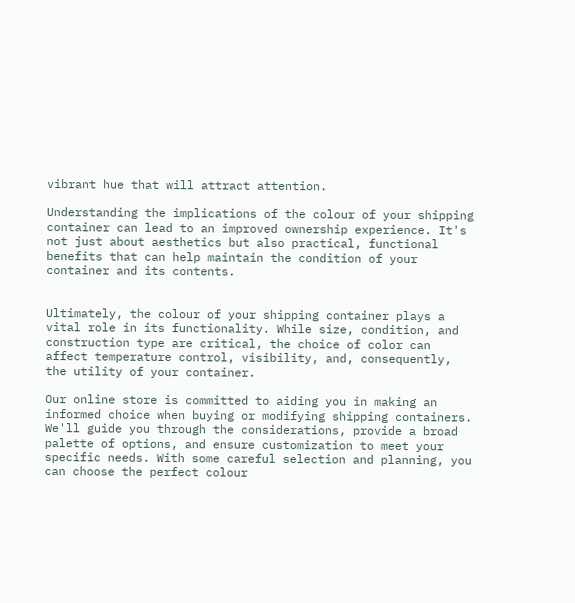vibrant hue that will attract attention.

Understanding the implications of the colour of your shipping container can lead to an improved ownership experience. It's not just about aesthetics but also practical, functional benefits that can help maintain the condition of your container and its contents.


Ultimately, the colour of your shipping container plays a vital role in its functionality. While size, condition, and construction type are critical, the choice of color can affect temperature control, visibility, and, consequently, the utility of your container.

Our online store is committed to aiding you in making an informed choice when buying or modifying shipping containers. We'll guide you through the considerations, provide a broad palette of options, and ensure customization to meet your specific needs. With some careful selection and planning, you can choose the perfect colour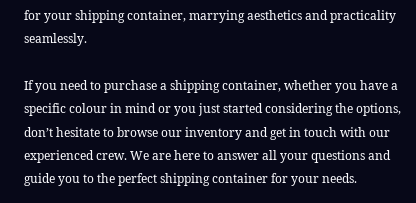for your shipping container, marrying aesthetics and practicality seamlessly.

If you need to purchase a shipping container, whether you have a specific colour in mind or you just started considering the options, don’t hesitate to browse our inventory and get in touch with our experienced crew. We are here to answer all your questions and guide you to the perfect shipping container for your needs.